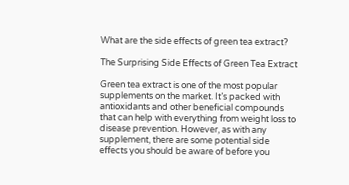What are the side effects of green tea extract?

The Surprising Side Effects of Green Tea Extract

Green tea extract is one of the most popular supplements on the market. It’s packed with antioxidants and other beneficial compounds that can help with everything from weight loss to disease prevention. However, as with any supplement, there are some potential side effects you should be aware of before you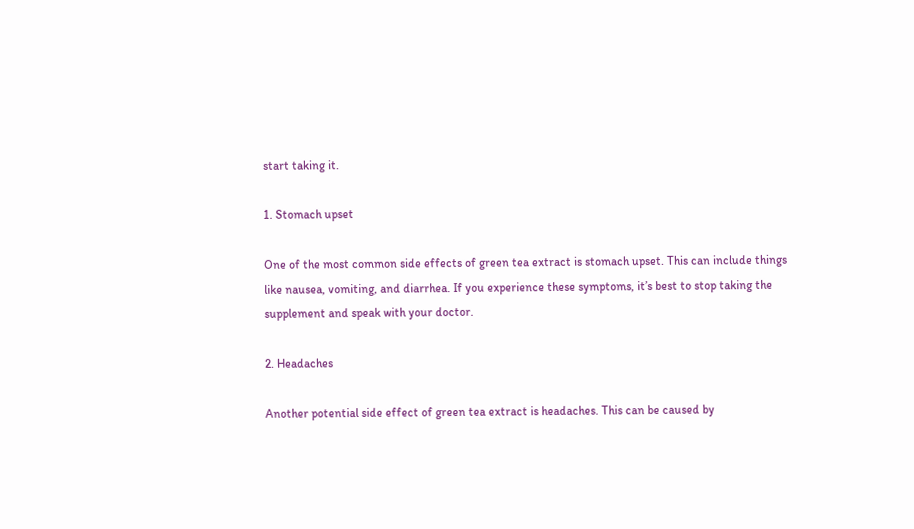start taking it.

1. Stomach upset

One of the most common side effects of green tea extract is stomach upset. This can include things like nausea, vomiting, and diarrhea. If you experience these symptoms, it’s best to stop taking the supplement and speak with your doctor.

2. Headaches

Another potential side effect of green tea extract is headaches. This can be caused by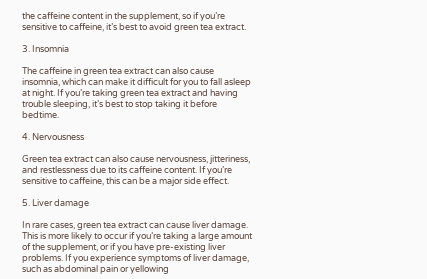the caffeine content in the supplement, so if you’re sensitive to caffeine, it’s best to avoid green tea extract.

3. Insomnia

The caffeine in green tea extract can also cause insomnia, which can make it difficult for you to fall asleep at night. If you’re taking green tea extract and having trouble sleeping, it’s best to stop taking it before bedtime.

4. Nervousness

Green tea extract can also cause nervousness, jitteriness, and restlessness due to its caffeine content. If you’re sensitive to caffeine, this can be a major side effect.

5. Liver damage

In rare cases, green tea extract can cause liver damage. This is more likely to occur if you’re taking a large amount of the supplement, or if you have pre-existing liver problems. If you experience symptoms of liver damage, such as abdominal pain or yellowing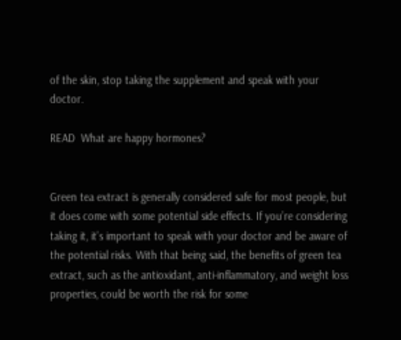of the skin, stop taking the supplement and speak with your doctor.

READ  What are happy hormones?


Green tea extract is generally considered safe for most people, but it does come with some potential side effects. If you’re considering taking it, it’s important to speak with your doctor and be aware of the potential risks. With that being said, the benefits of green tea extract, such as the antioxidant, anti-inflammatory, and weight loss properties, could be worth the risk for some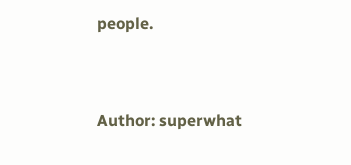people.


Author: superwhat